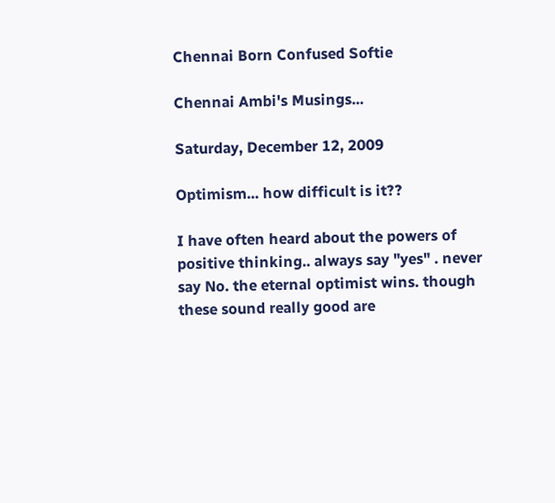Chennai Born Confused Softie

Chennai Ambi's Musings...

Saturday, December 12, 2009

Optimism... how difficult is it??

I have often heard about the powers of positive thinking.. always say "yes" . never say No. the eternal optimist wins. though these sound really good are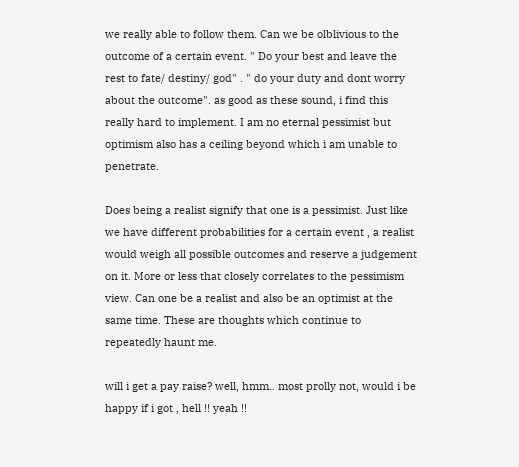we really able to follow them. Can we be olblivious to the outcome of a certain event. " Do your best and leave the rest to fate/ destiny/ god" . " do your duty and dont worry about the outcome". as good as these sound, i find this really hard to implement. I am no eternal pessimist but optimism also has a ceiling beyond which i am unable to penetrate.

Does being a realist signify that one is a pessimist. Just like we have different probabilities for a certain event , a realist would weigh all possible outcomes and reserve a judgement on it. More or less that closely correlates to the pessimism view. Can one be a realist and also be an optimist at the same time. These are thoughts which continue to repeatedly haunt me.

will i get a pay raise? well, hmm.. most prolly not, would i be happy if i got , hell !! yeah !!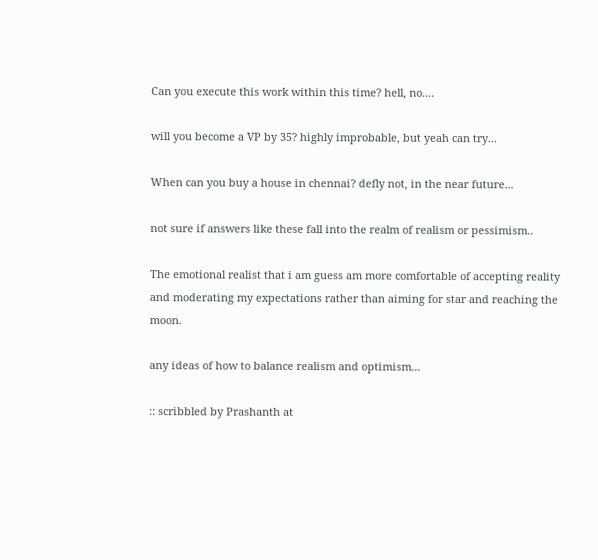Can you execute this work within this time? hell, no....

will you become a VP by 35? highly improbable, but yeah can try...

When can you buy a house in chennai? defly not, in the near future...

not sure if answers like these fall into the realm of realism or pessimism..

The emotional realist that i am guess am more comfortable of accepting reality and moderating my expectations rather than aiming for star and reaching the moon.

any ideas of how to balance realism and optimism...

:: scribbled by Prashanth at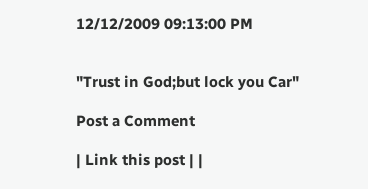12/12/2009 09:13:00 PM


"Trust in God;but lock you Car"

Post a Comment

| Link this post | |